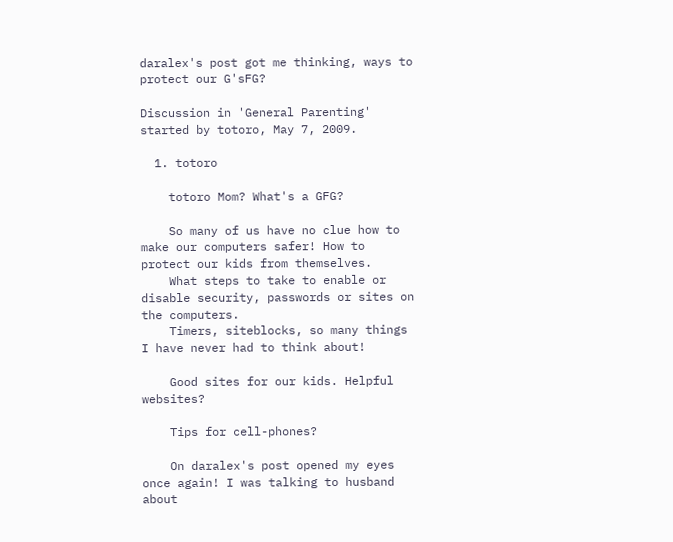daralex's post got me thinking, ways to protect our G'sFG?

Discussion in 'General Parenting' started by totoro, May 7, 2009.

  1. totoro

    totoro Mom? What's a GFG?

    So many of us have no clue how to make our computers safer! How to protect our kids from themselves.
    What steps to take to enable or disable security, passwords or sites on the computers.
    Timers, siteblocks, so many things I have never had to think about!

    Good sites for our kids. Helpful websites?

    Tips for cell-phones?

    On daralex's post opened my eyes once again! I was talking to husband about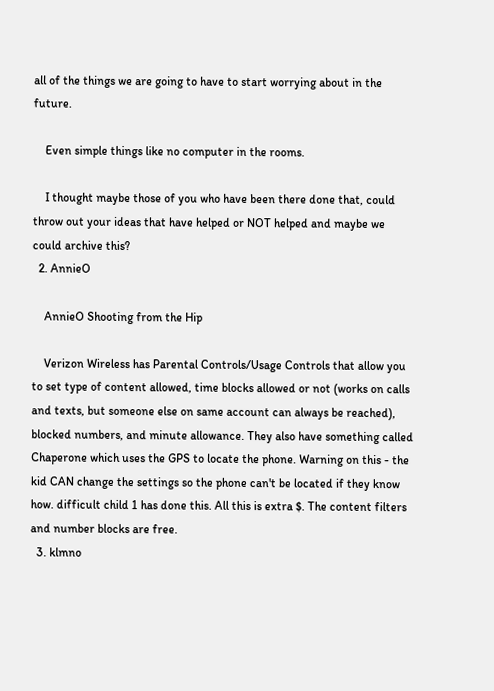all of the things we are going to have to start worrying about in the future.

    Even simple things like no computer in the rooms.

    I thought maybe those of you who have been there done that, could throw out your ideas that have helped or NOT helped and maybe we could archive this?
  2. AnnieO

    AnnieO Shooting from the Hip

    Verizon Wireless has Parental Controls/Usage Controls that allow you to set type of content allowed, time blocks allowed or not (works on calls and texts, but someone else on same account can always be reached), blocked numbers, and minute allowance. They also have something called Chaperone which uses the GPS to locate the phone. Warning on this - the kid CAN change the settings so the phone can't be located if they know how. difficult child 1 has done this. All this is extra $. The content filters and number blocks are free.
  3. klmno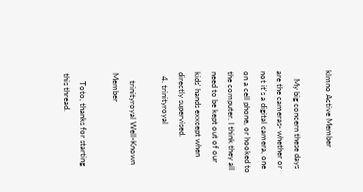klmno Active Member

    My big concern these days are the cameras- whether or not it's a digital camera, one on a cell phone, or hooked to the computer. I think they all need to be kept out of our kids' hands exxcept when directly supervised.
  4. trinityroyal

    trinityroyal Well-Known Member

    Toto, thanks for starting this thread.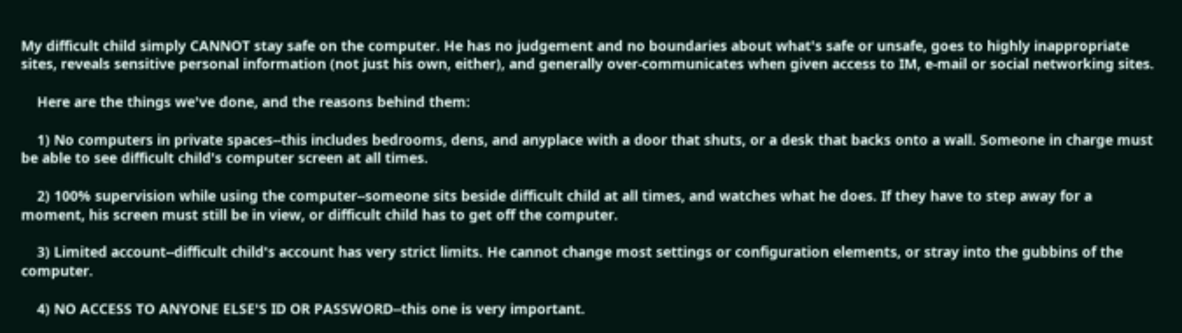My difficult child simply CANNOT stay safe on the computer. He has no judgement and no boundaries about what's safe or unsafe, goes to highly inappropriate sites, reveals sensitive personal information (not just his own, either), and generally over-communicates when given access to IM, e-mail or social networking sites.

    Here are the things we've done, and the reasons behind them:

    1) No computers in private spaces--this includes bedrooms, dens, and anyplace with a door that shuts, or a desk that backs onto a wall. Someone in charge must be able to see difficult child's computer screen at all times.

    2) 100% supervision while using the computer--someone sits beside difficult child at all times, and watches what he does. If they have to step away for a moment, his screen must still be in view, or difficult child has to get off the computer.

    3) Limited account--difficult child's account has very strict limits. He cannot change most settings or configuration elements, or stray into the gubbins of the computer.

    4) NO ACCESS TO ANYONE ELSE'S ID OR PASSWORD--this one is very important.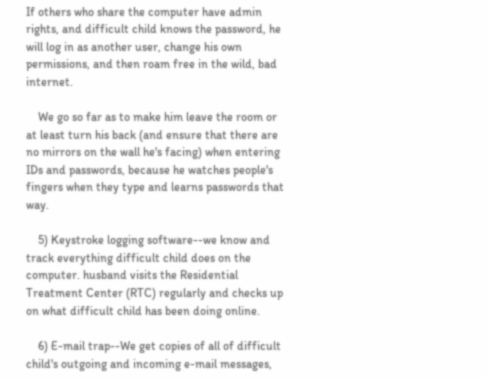If others who share the computer have admin rights, and difficult child knows the password, he will log in as another user, change his own permissions, and then roam free in the wild, bad internet.

    We go so far as to make him leave the room or at least turn his back (and ensure that there are no mirrors on the wall he's facing) when entering IDs and passwords, because he watches people's fingers when they type and learns passwords that way.

    5) Keystroke logging software--we know and track everything difficult child does on the computer. husband visits the Residential Treatment Center (RTC) regularly and checks up on what difficult child has been doing online.

    6) E-mail trap--We get copies of all of difficult child's outgoing and incoming e-mail messages,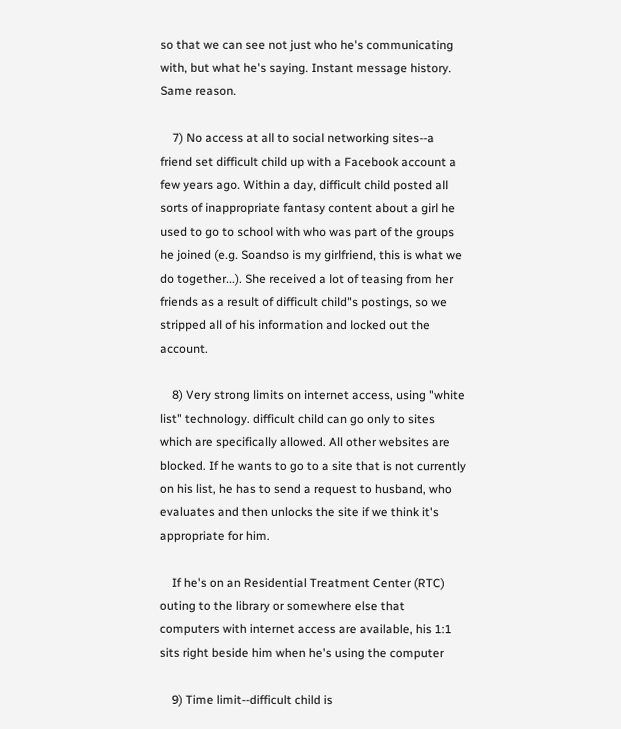so that we can see not just who he's communicating with, but what he's saying. Instant message history. Same reason.

    7) No access at all to social networking sites--a friend set difficult child up with a Facebook account a few years ago. Within a day, difficult child posted all sorts of inappropriate fantasy content about a girl he used to go to school with who was part of the groups he joined (e.g. Soandso is my girlfriend, this is what we do together...). She received a lot of teasing from her friends as a result of difficult child"s postings, so we stripped all of his information and locked out the account.

    8) Very strong limits on internet access, using "white list" technology. difficult child can go only to sites which are specifically allowed. All other websites are blocked. If he wants to go to a site that is not currently on his list, he has to send a request to husband, who evaluates and then unlocks the site if we think it's appropriate for him.

    If he's on an Residential Treatment Center (RTC) outing to the library or somewhere else that computers with internet access are available, his 1:1 sits right beside him when he's using the computer

    9) Time limit--difficult child is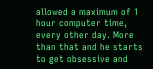allowed a maximum of 1 hour computer time, every other day. More than that and he starts to get obsessive and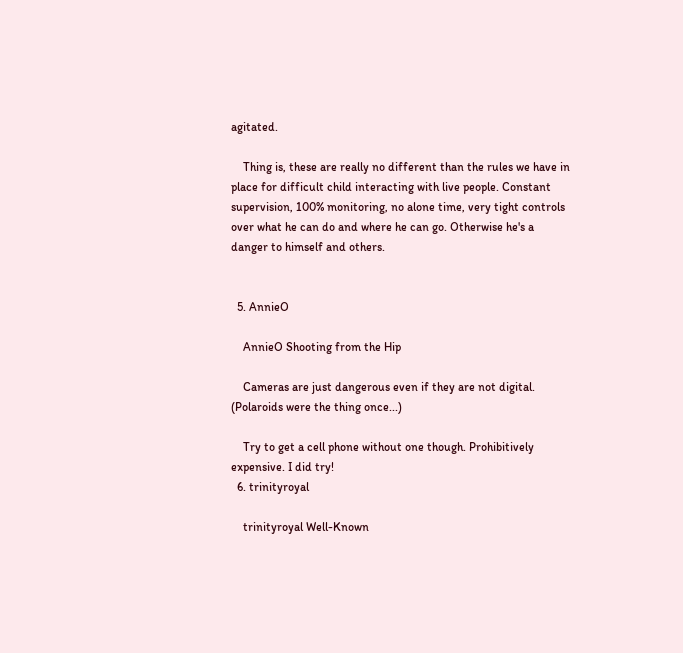agitated.

    Thing is, these are really no different than the rules we have in place for difficult child interacting with live people. Constant supervision, 100% monitoring, no alone time, very tight controls over what he can do and where he can go. Otherwise he's a danger to himself and others.


  5. AnnieO

    AnnieO Shooting from the Hip

    Cameras are just dangerous even if they are not digital. (Polaroids were the thing once...)

    Try to get a cell phone without one though. Prohibitively expensive. I did try!
  6. trinityroyal

    trinityroyal Well-Known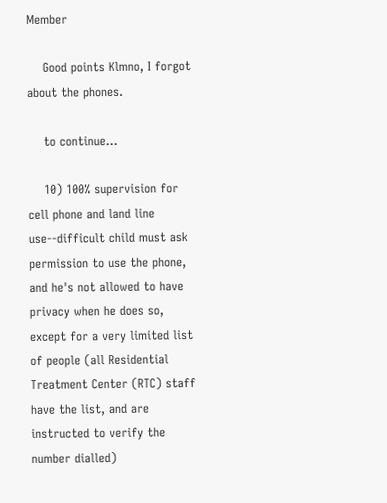Member

    Good points Klmno, I forgot about the phones.

    to continue...

    10) 100% supervision for cell phone and land line use--difficult child must ask permission to use the phone, and he's not allowed to have privacy when he does so, except for a very limited list of people (all Residential Treatment Center (RTC) staff have the list, and are instructed to verify the number dialled)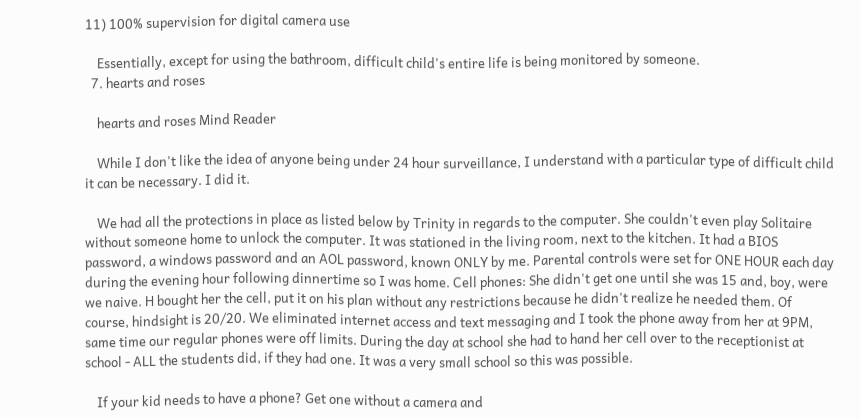11) 100% supervision for digital camera use

    Essentially, except for using the bathroom, difficult child's entire life is being monitored by someone.
  7. hearts and roses

    hearts and roses Mind Reader

    While I don't like the idea of anyone being under 24 hour surveillance, I understand with a particular type of difficult child it can be necessary. I did it.

    We had all the protections in place as listed below by Trinity in regards to the computer. She couldn't even play Solitaire without someone home to unlock the computer. It was stationed in the living room, next to the kitchen. It had a BIOS password, a windows password and an AOL password, known ONLY by me. Parental controls were set for ONE HOUR each day during the evening hour following dinnertime so I was home. Cell phones: She didn't get one until she was 15 and, boy, were we naive. H bought her the cell, put it on his plan without any restrictions because he didn't realize he needed them. Of course, hindsight is 20/20. We eliminated internet access and text messaging and I took the phone away from her at 9PM, same time our regular phones were off limits. During the day at school she had to hand her cell over to the receptionist at school - ALL the students did, if they had one. It was a very small school so this was possible.

    If your kid needs to have a phone? Get one without a camera and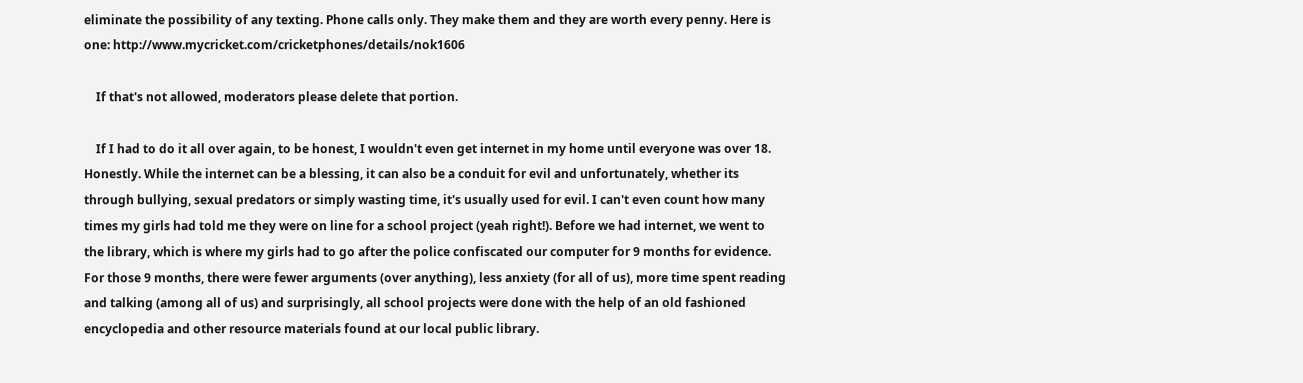eliminate the possibility of any texting. Phone calls only. They make them and they are worth every penny. Here is one: http://www.mycricket.com/cricketphones/details/nok1606

    If that's not allowed, moderators please delete that portion.

    If I had to do it all over again, to be honest, I wouldn't even get internet in my home until everyone was over 18. Honestly. While the internet can be a blessing, it can also be a conduit for evil and unfortunately, whether its through bullying, sexual predators or simply wasting time, it's usually used for evil. I can't even count how many times my girls had told me they were on line for a school project (yeah right!). Before we had internet, we went to the library, which is where my girls had to go after the police confiscated our computer for 9 months for evidence. For those 9 months, there were fewer arguments (over anything), less anxiety (for all of us), more time spent reading and talking (among all of us) and surprisingly, all school projects were done with the help of an old fashioned encyclopedia and other resource materials found at our local public library.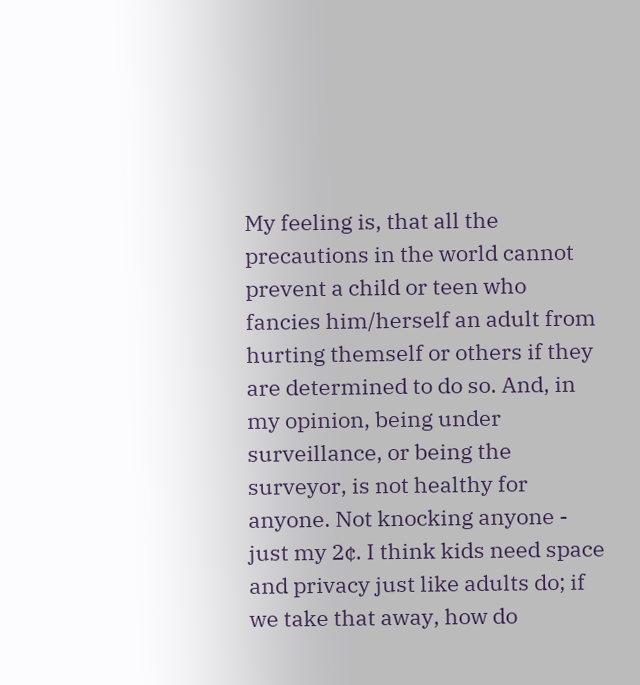My feeling is, that all the precautions in the world cannot prevent a child or teen who fancies him/herself an adult from hurting themself or others if they are determined to do so. And, in my opinion, being under surveillance, or being the surveyor, is not healthy for anyone. Not knocking anyone - just my 2¢. I think kids need space and privacy just like adults do; if we take that away, how do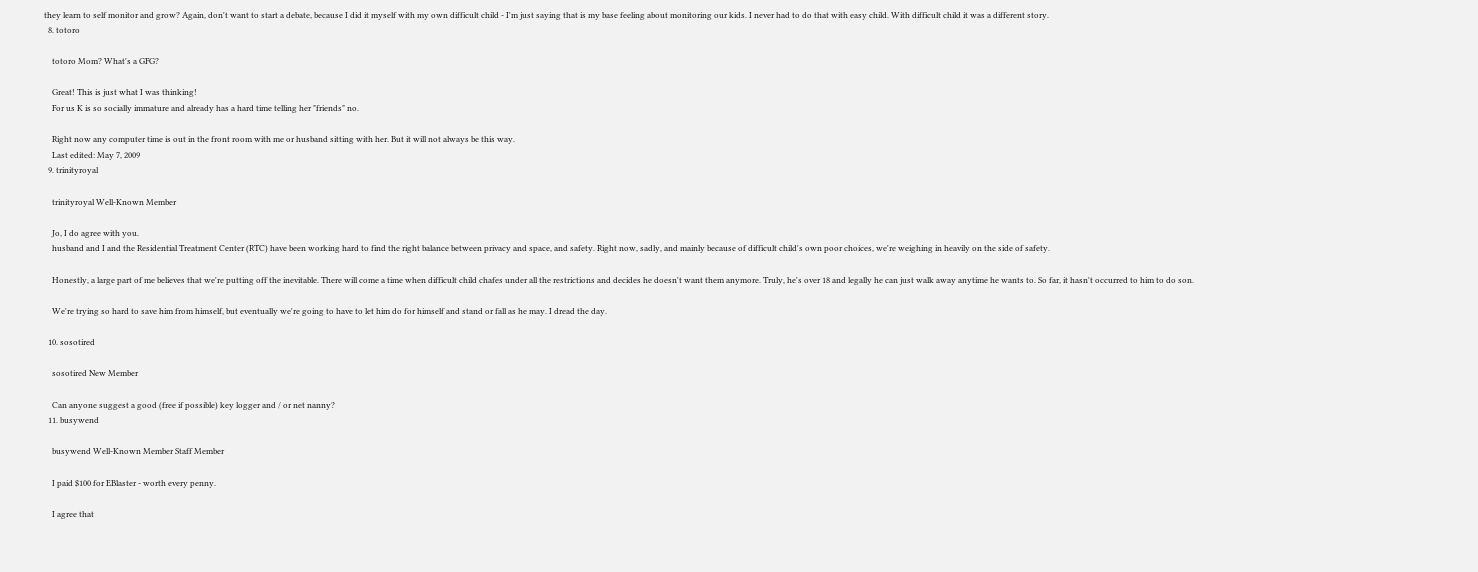they learn to self monitor and grow? Again, don't want to start a debate, because I did it myself with my own difficult child - I'm just saying that is my base feeling about monitoring our kids. I never had to do that with easy child. With difficult child it was a different story.
  8. totoro

    totoro Mom? What's a GFG?

    Great! This is just what I was thinking!
    For us K is so socially immature and already has a hard time telling her "friends" no.

    Right now any computer time is out in the front room with me or husband sitting with her. But it will not always be this way.
    Last edited: May 7, 2009
  9. trinityroyal

    trinityroyal Well-Known Member

    Jo, I do agree with you.
    husband and I and the Residential Treatment Center (RTC) have been working hard to find the right balance between privacy and space, and safety. Right now, sadly, and mainly because of difficult child's own poor choices, we're weighing in heavily on the side of safety.

    Honestly, a large part of me believes that we're putting off the inevitable. There will come a time when difficult child chafes under all the restrictions and decides he doesn't want them anymore. Truly, he's over 18 and legally he can just walk away anytime he wants to. So far, it hasn't occurred to him to do son.

    We're trying so hard to save him from himself, but eventually we're going to have to let him do for himself and stand or fall as he may. I dread the day.

  10. sosotired

    sosotired New Member

    Can anyone suggest a good (free if possible) key logger and / or net nanny?
  11. busywend

    busywend Well-Known Member Staff Member

    I paid $100 for EBlaster - worth every penny.

    I agree that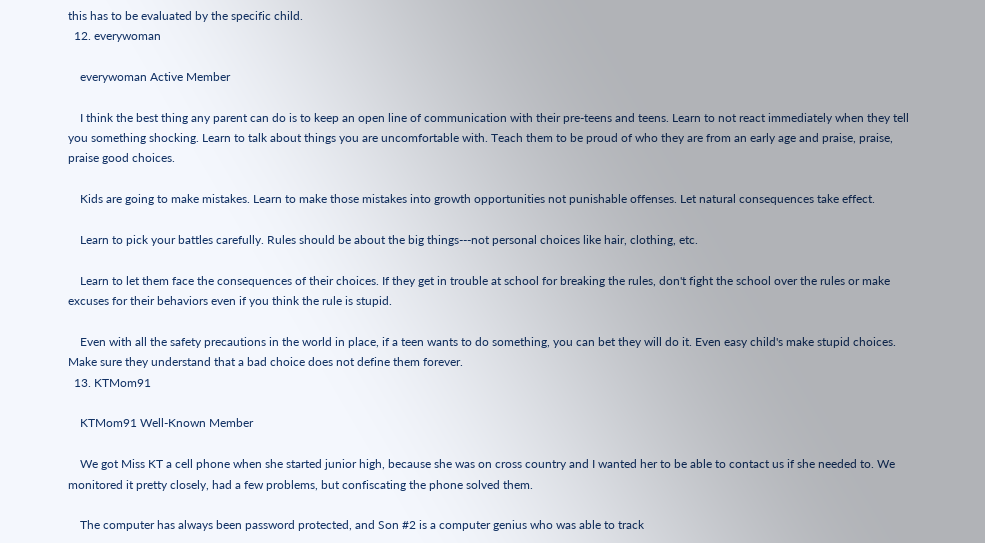this has to be evaluated by the specific child.
  12. everywoman

    everywoman Active Member

    I think the best thing any parent can do is to keep an open line of communication with their pre-teens and teens. Learn to not react immediately when they tell you something shocking. Learn to talk about things you are uncomfortable with. Teach them to be proud of who they are from an early age and praise, praise, praise good choices.

    Kids are going to make mistakes. Learn to make those mistakes into growth opportunities not punishable offenses. Let natural consequences take effect.

    Learn to pick your battles carefully. Rules should be about the big things---not personal choices like hair, clothing, etc.

    Learn to let them face the consequences of their choices. If they get in trouble at school for breaking the rules, don't fight the school over the rules or make excuses for their behaviors even if you think the rule is stupid.

    Even with all the safety precautions in the world in place, if a teen wants to do something, you can bet they will do it. Even easy child's make stupid choices. Make sure they understand that a bad choice does not define them forever.
  13. KTMom91

    KTMom91 Well-Known Member

    We got Miss KT a cell phone when she started junior high, because she was on cross country and I wanted her to be able to contact us if she needed to. We monitored it pretty closely, had a few problems, but confiscating the phone solved them.

    The computer has always been password protected, and Son #2 is a computer genius who was able to track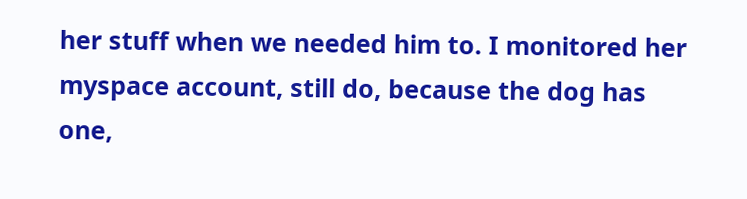her stuff when we needed him to. I monitored her myspace account, still do, because the dog has one,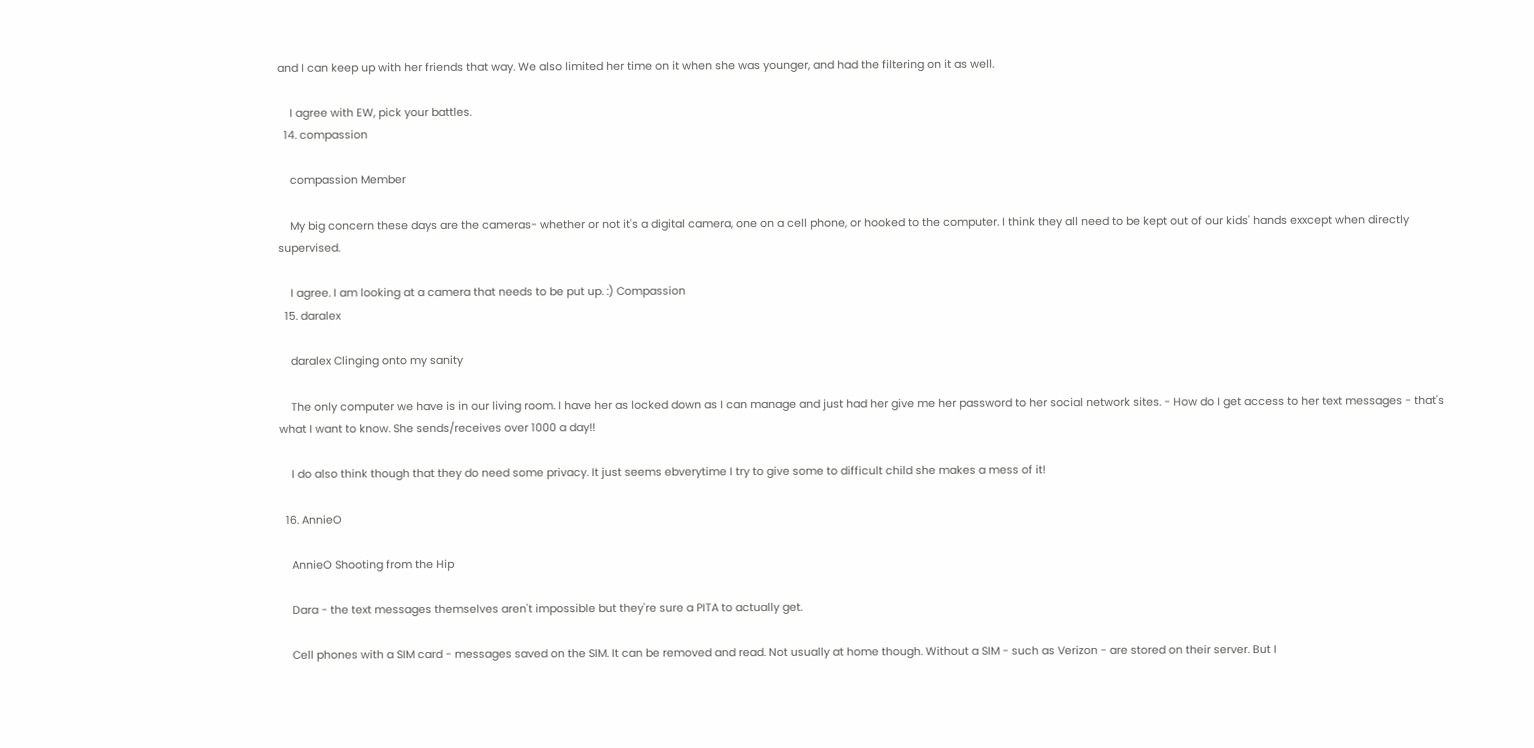and I can keep up with her friends that way. We also limited her time on it when she was younger, and had the filtering on it as well.

    I agree with EW, pick your battles.
  14. compassion

    compassion Member

    My big concern these days are the cameras- whether or not it's a digital camera, one on a cell phone, or hooked to the computer. I think they all need to be kept out of our kids' hands exxcept when directly supervised.

    I agree. I am looking at a camera that needs to be put up. :) Compassion
  15. daralex

    daralex Clinging onto my sanity

    The only computer we have is in our living room. I have her as locked down as I can manage and just had her give me her password to her social network sites. - How do I get access to her text messages - that's what I want to know. She sends/receives over 1000 a day!!

    I do also think though that they do need some privacy. It just seems ebverytime I try to give some to difficult child she makes a mess of it!

  16. AnnieO

    AnnieO Shooting from the Hip

    Dara - the text messages themselves aren't impossible but they're sure a PITA to actually get.

    Cell phones with a SIM card - messages saved on the SIM. It can be removed and read. Not usually at home though. Without a SIM - such as Verizon - are stored on their server. But I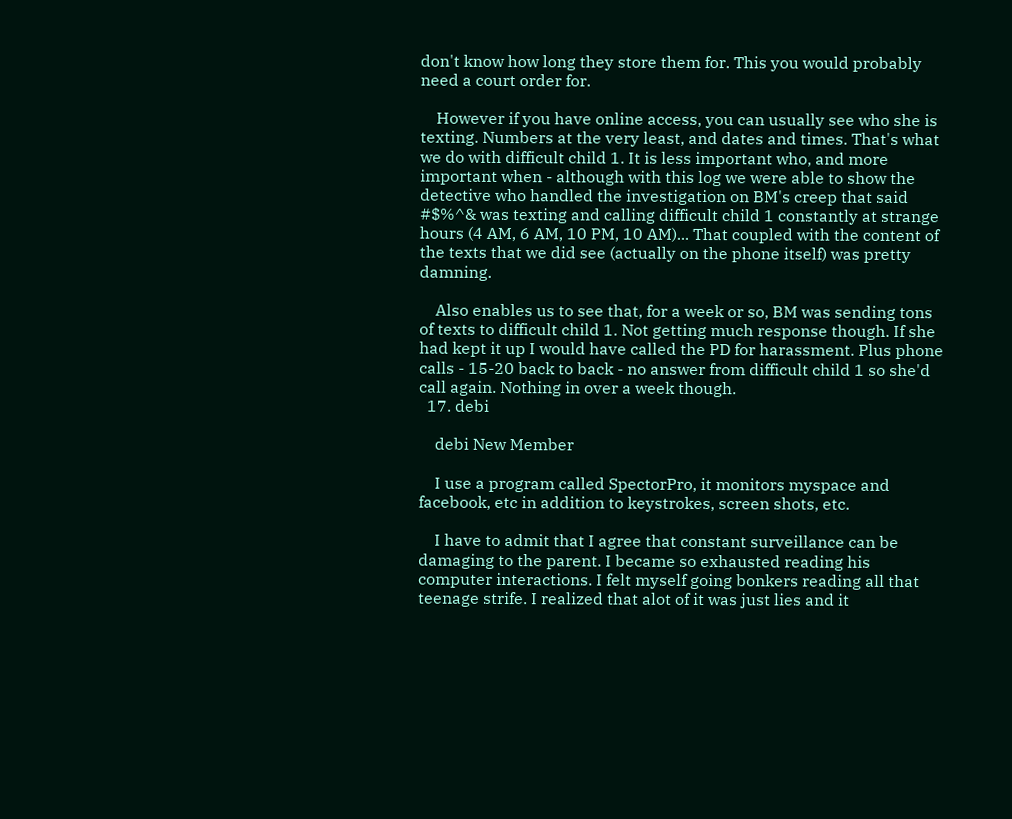don't know how long they store them for. This you would probably need a court order for.

    However if you have online access, you can usually see who she is texting. Numbers at the very least, and dates and times. That's what we do with difficult child 1. It is less important who, and more important when - although with this log we were able to show the detective who handled the investigation on BM's creep that said #$%^& was texting and calling difficult child 1 constantly at strange hours (4 AM, 6 AM, 10 PM, 10 AM)... That coupled with the content of the texts that we did see (actually on the phone itself) was pretty damning.

    Also enables us to see that, for a week or so, BM was sending tons of texts to difficult child 1. Not getting much response though. If she had kept it up I would have called the PD for harassment. Plus phone calls - 15-20 back to back - no answer from difficult child 1 so she'd call again. Nothing in over a week though.
  17. debi

    debi New Member

    I use a program called SpectorPro, it monitors myspace and facebook, etc in addition to keystrokes, screen shots, etc.

    I have to admit that I agree that constant surveillance can be damaging to the parent. I became so exhausted reading his computer interactions. I felt myself going bonkers reading all that teenage strife. I realized that alot of it was just lies and it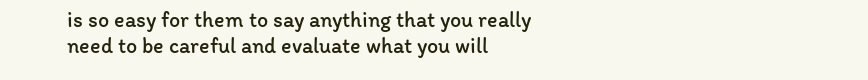is so easy for them to say anything that you really need to be careful and evaluate what you will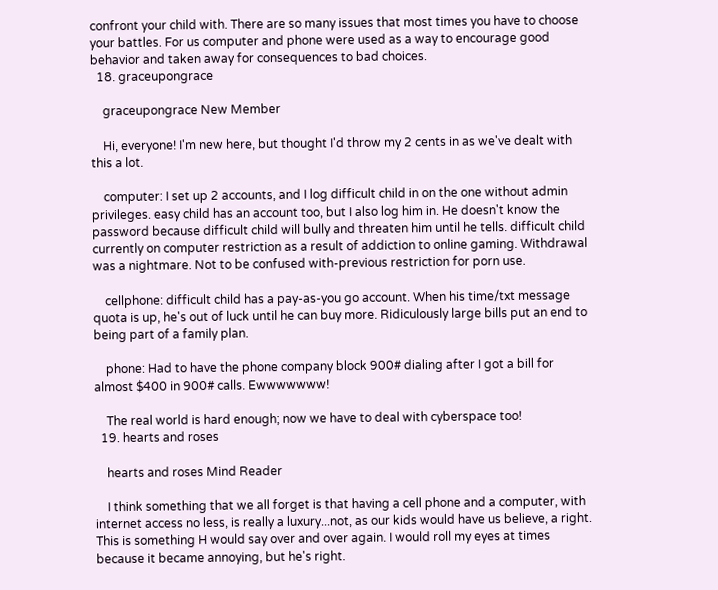confront your child with. There are so many issues that most times you have to choose your battles. For us computer and phone were used as a way to encourage good behavior and taken away for consequences to bad choices.
  18. graceupongrace

    graceupongrace New Member

    Hi, everyone! I'm new here, but thought I'd throw my 2 cents in as we've dealt with this a lot.

    computer: I set up 2 accounts, and I log difficult child in on the one without admin privileges. easy child has an account too, but I also log him in. He doesn't know the password because difficult child will bully and threaten him until he tells. difficult child currently on computer restriction as a result of addiction to online gaming. Withdrawal was a nightmare. Not to be confused with-previous restriction for porn use.

    cellphone: difficult child has a pay-as-you go account. When his time/txt message quota is up, he's out of luck until he can buy more. Ridiculously large bills put an end to being part of a family plan.

    phone: Had to have the phone company block 900# dialing after I got a bill for almost $400 in 900# calls. Ewwwwwww!

    The real world is hard enough; now we have to deal with cyberspace too!
  19. hearts and roses

    hearts and roses Mind Reader

    I think something that we all forget is that having a cell phone and a computer, with internet access no less, is really a luxury...not, as our kids would have us believe, a right. This is something H would say over and over again. I would roll my eyes at times because it became annoying, but he's right.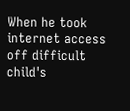When he took internet access off difficult child's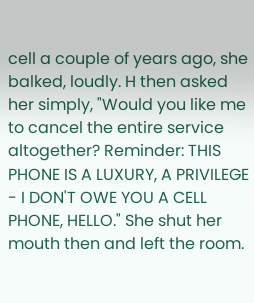cell a couple of years ago, she balked, loudly. H then asked her simply, "Would you like me to cancel the entire service altogether? Reminder: THIS PHONE IS A LUXURY, A PRIVILEGE - I DON'T OWE YOU A CELL PHONE, HELLO." She shut her mouth then and left the room.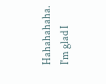Hahahahaha. I'm glad I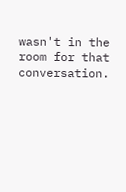wasn't in the room for that conversation.